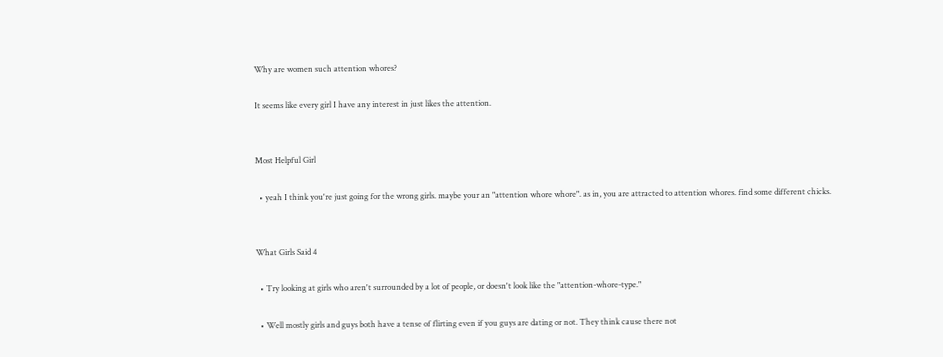Why are women such attention whores?

It seems like every girl I have any interest in just likes the attention.


Most Helpful Girl

  • yeah I think you're just going for the wrong girls. maybe your an "attention whore whore". as in, you are attracted to attention whores. find some different chicks.


What Girls Said 4

  • Try looking at girls who aren't surrounded by a lot of people, or doesn't look like the "attention-whore-type."

  • Well mostly girls and guys both have a tense of flirting even if you guys are dating or not. They think cause there not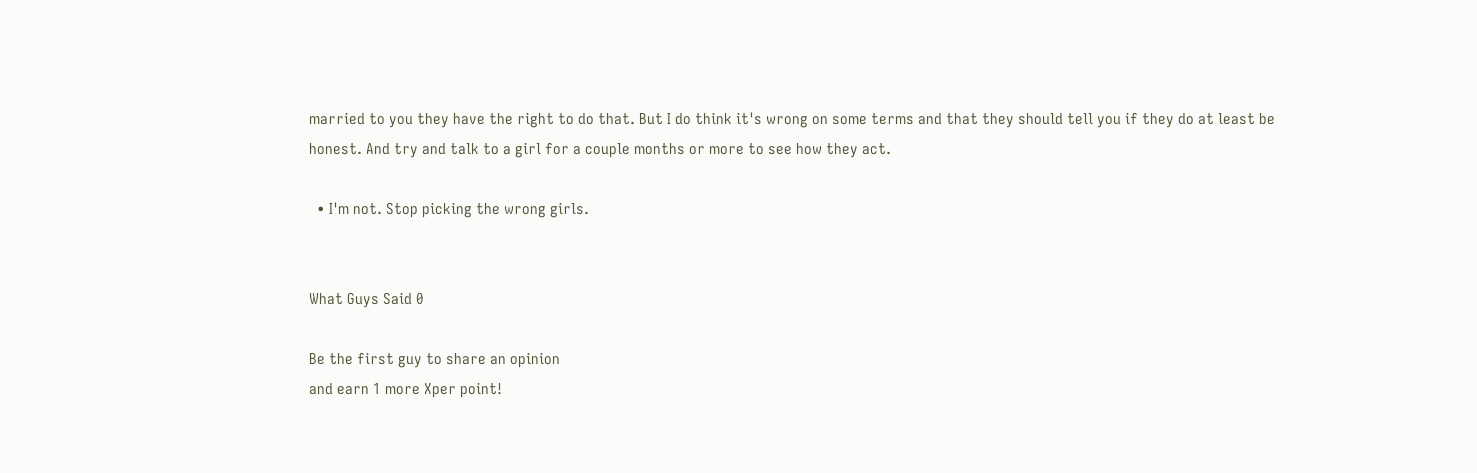married to you they have the right to do that. But I do think it's wrong on some terms and that they should tell you if they do at least be honest. And try and talk to a girl for a couple months or more to see how they act.

  • I'm not. Stop picking the wrong girls.


What Guys Said 0

Be the first guy to share an opinion
and earn 1 more Xper point!